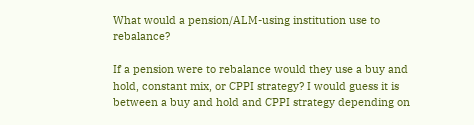What would a pension/ALM-using institution use to rebalance?

If a pension were to rebalance would they use a buy and hold, constant mix, or CPPI strategy? I would guess it is between a buy and hold and CPPI strategy depending on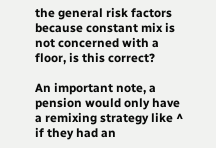the general risk factors because constant mix is not concerned with a floor, is this correct?

An important note, a pension would only have a remixing strategy like ^ if they had an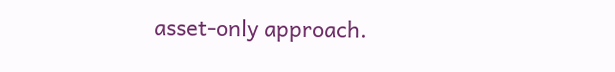asset-only approach.